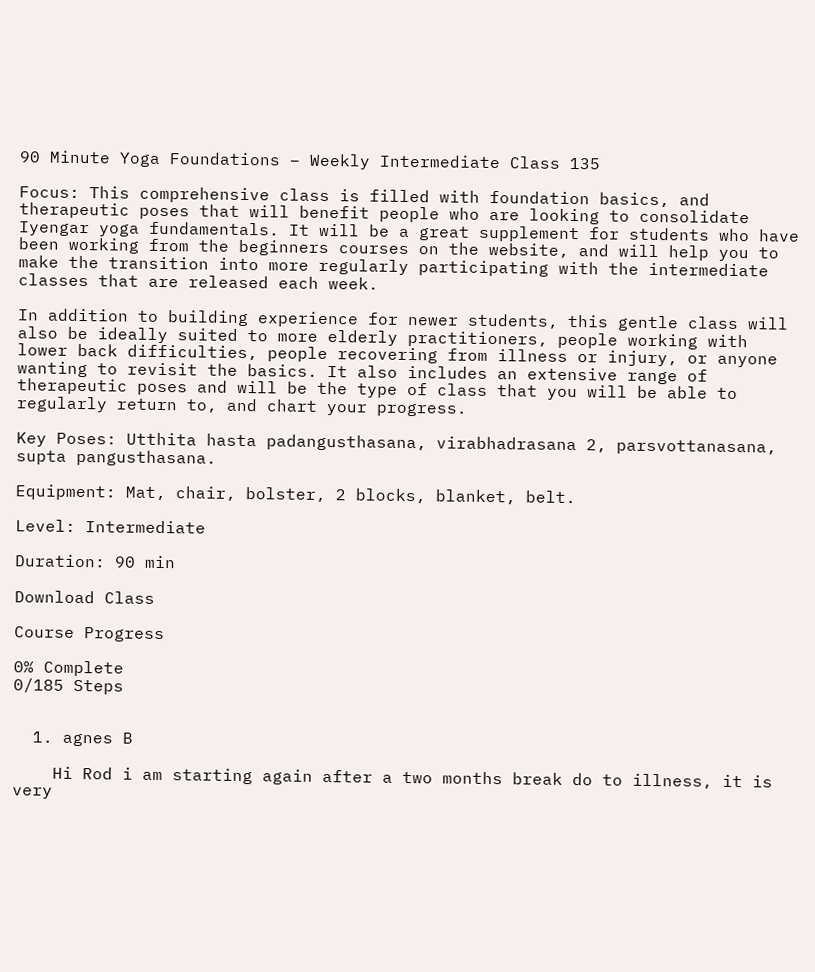90 Minute Yoga Foundations – Weekly Intermediate Class 135

Focus: This comprehensive class is filled with foundation basics, and therapeutic poses that will benefit people who are looking to consolidate Iyengar yoga fundamentals. It will be a great supplement for students who have been working from the beginners courses on the website, and will help you to make the transition into more regularly participating with the intermediate classes that are released each week.

In addition to building experience for newer students, this gentle class will also be ideally suited to more elderly practitioners, people working with lower back difficulties, people recovering from illness or injury, or anyone wanting to revisit the basics. It also includes an extensive range of therapeutic poses and will be the type of class that you will be able to regularly return to, and chart your progress.

Key Poses: Utthita hasta padangusthasana, virabhadrasana 2, parsvottanasana, supta pangusthasana.

Equipment: Mat, chair, bolster, 2 blocks, blanket, belt.

Level: Intermediate

Duration: 90 min

Download Class

Course Progress

0% Complete
0/185 Steps


  1. agnes B

    Hi Rod i am starting again after a two months break do to illness, it is very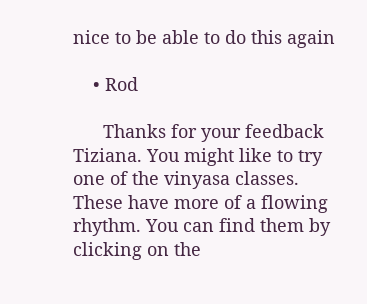nice to be able to do this again

    • Rod

      Thanks for your feedback Tiziana. You might like to try one of the vinyasa classes. These have more of a flowing rhythm. You can find them by clicking on the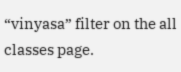“vinyasa” filter on the all classes page.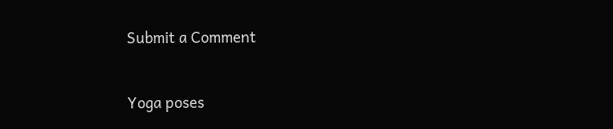Submit a Comment

Yoga poses